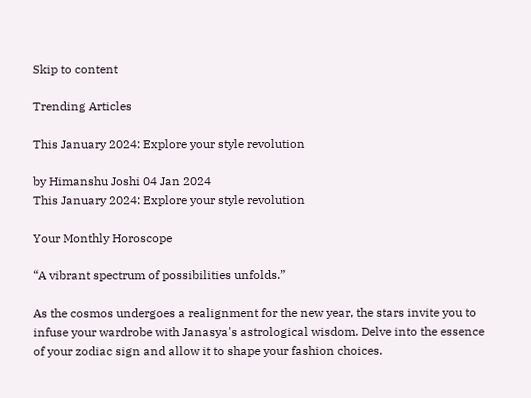Skip to content

Trending Articles

This January 2024: Explore your style revolution

by Himanshu Joshi 04 Jan 2024
This January 2024: Explore your style revolution

Your Monthly Horoscope

“A vibrant spectrum of possibilities unfolds.”

As the cosmos undergoes a realignment for the new year, the stars invite you to infuse your wardrobe with Janasya's astrological wisdom. Delve into the essence of your zodiac sign and allow it to shape your fashion choices.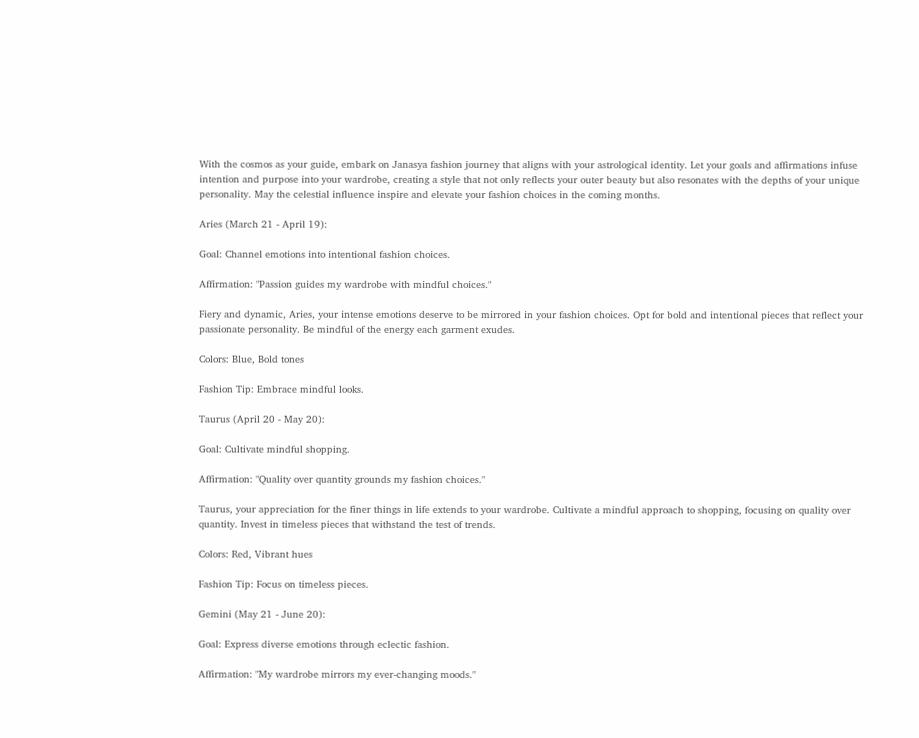With the cosmos as your guide, embark on Janasya fashion journey that aligns with your astrological identity. Let your goals and affirmations infuse intention and purpose into your wardrobe, creating a style that not only reflects your outer beauty but also resonates with the depths of your unique personality. May the celestial influence inspire and elevate your fashion choices in the coming months.

Aries (March 21 - April 19):

Goal: Channel emotions into intentional fashion choices.

Affirmation: "Passion guides my wardrobe with mindful choices."

Fiery and dynamic, Aries, your intense emotions deserve to be mirrored in your fashion choices. Opt for bold and intentional pieces that reflect your passionate personality. Be mindful of the energy each garment exudes.

Colors: Blue, Bold tones

Fashion Tip: Embrace mindful looks.

Taurus (April 20 - May 20):

Goal: Cultivate mindful shopping.

Affirmation: "Quality over quantity grounds my fashion choices."

Taurus, your appreciation for the finer things in life extends to your wardrobe. Cultivate a mindful approach to shopping, focusing on quality over quantity. Invest in timeless pieces that withstand the test of trends.

Colors: Red, Vibrant hues

Fashion Tip: Focus on timeless pieces.

Gemini (May 21 - June 20):

Goal: Express diverse emotions through eclectic fashion.

Affirmation: "My wardrobe mirrors my ever-changing moods."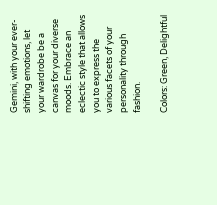Gemini, with your ever-shifting emotions, let your wardrobe be a canvas for your diverse moods. Embrace an eclectic style that allows you to express the various facets of your personality through fashion.

Colors: Green, Delightful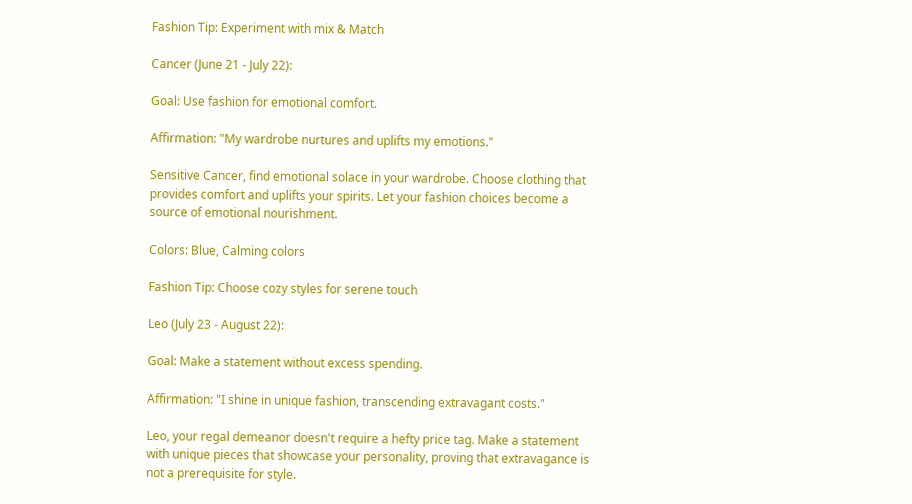Fashion Tip: Experiment with mix & Match

Cancer (June 21 - July 22):

Goal: Use fashion for emotional comfort.

Affirmation: "My wardrobe nurtures and uplifts my emotions."

Sensitive Cancer, find emotional solace in your wardrobe. Choose clothing that provides comfort and uplifts your spirits. Let your fashion choices become a source of emotional nourishment.

Colors: Blue, Calming colors

Fashion Tip: Choose cozy styles for serene touch

Leo (July 23 - August 22):

Goal: Make a statement without excess spending.

Affirmation: "I shine in unique fashion, transcending extravagant costs."

Leo, your regal demeanor doesn't require a hefty price tag. Make a statement with unique pieces that showcase your personality, proving that extravagance is not a prerequisite for style.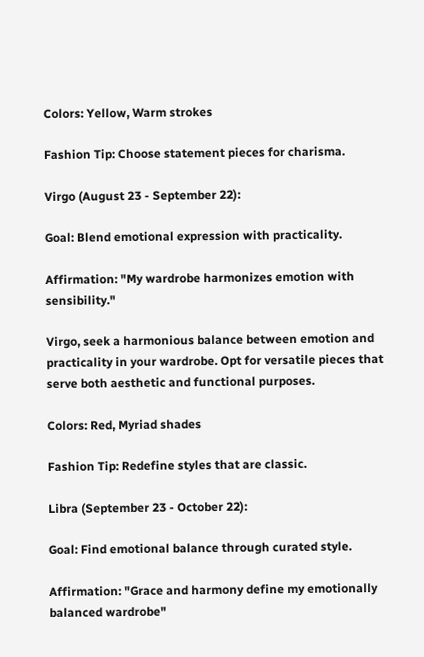Colors: Yellow, Warm strokes

Fashion Tip: Choose statement pieces for charisma.

Virgo (August 23 - September 22):

Goal: Blend emotional expression with practicality.

Affirmation: "My wardrobe harmonizes emotion with sensibility."

Virgo, seek a harmonious balance between emotion and practicality in your wardrobe. Opt for versatile pieces that serve both aesthetic and functional purposes.

Colors: Red, Myriad shades

Fashion Tip: Redefine styles that are classic.

Libra (September 23 - October 22):

Goal: Find emotional balance through curated style.

Affirmation: "Grace and harmony define my emotionally balanced wardrobe"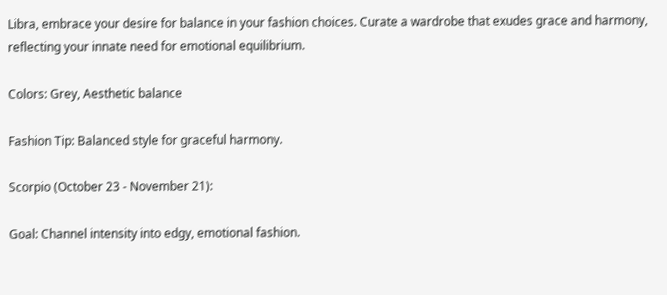Libra, embrace your desire for balance in your fashion choices. Curate a wardrobe that exudes grace and harmony, reflecting your innate need for emotional equilibrium.

Colors: Grey, Aesthetic balance

Fashion Tip: Balanced style for graceful harmony.

Scorpio (October 23 - November 21):

Goal: Channel intensity into edgy, emotional fashion.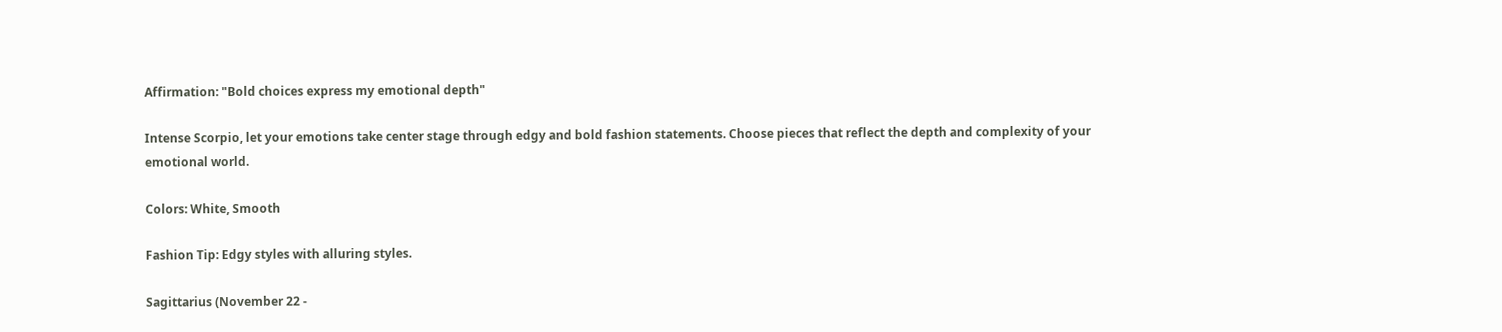Affirmation: "Bold choices express my emotional depth"

Intense Scorpio, let your emotions take center stage through edgy and bold fashion statements. Choose pieces that reflect the depth and complexity of your emotional world.

Colors: White, Smooth

Fashion Tip: Edgy styles with alluring styles.

Sagittarius (November 22 -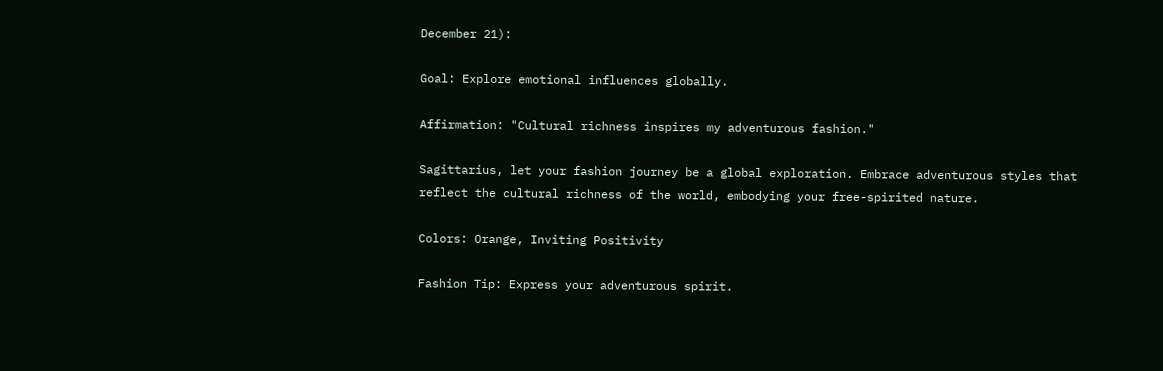December 21):

Goal: Explore emotional influences globally.

Affirmation: "Cultural richness inspires my adventurous fashion."

Sagittarius, let your fashion journey be a global exploration. Embrace adventurous styles that reflect the cultural richness of the world, embodying your free-spirited nature.

Colors: Orange, Inviting Positivity

Fashion Tip: Express your adventurous spirit.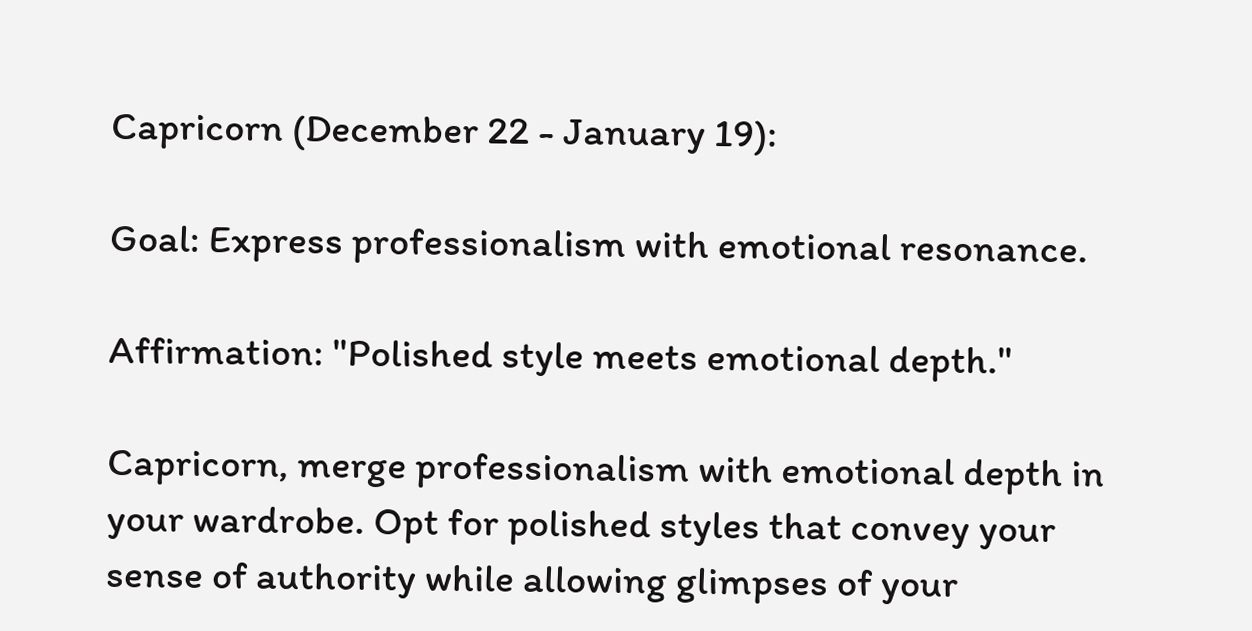Capricorn (December 22 - January 19):

Goal: Express professionalism with emotional resonance.

Affirmation: "Polished style meets emotional depth."

Capricorn, merge professionalism with emotional depth in your wardrobe. Opt for polished styles that convey your sense of authority while allowing glimpses of your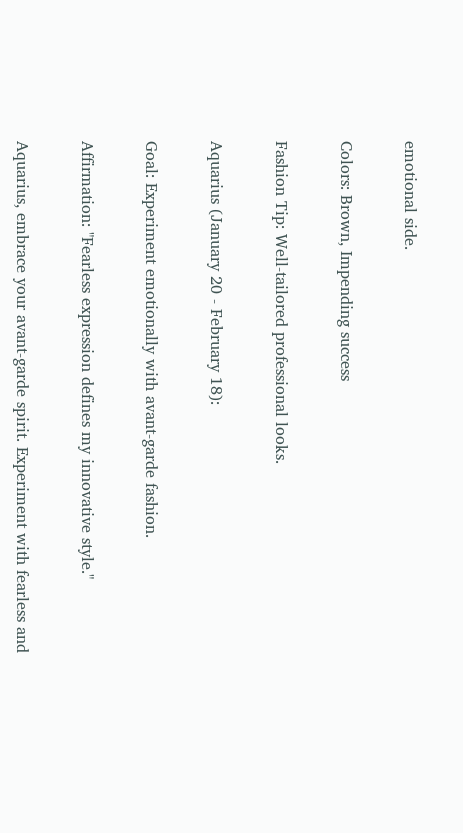emotional side.

Colors: Brown, Impending success

Fashion Tip: Well-tailored professional looks.

Aquarius (January 20 - February 18):

Goal: Experiment emotionally with avant-garde fashion.

Affirmation: "Fearless expression defines my innovative style."

Aquarius, embrace your avant-garde spirit. Experiment with fearless and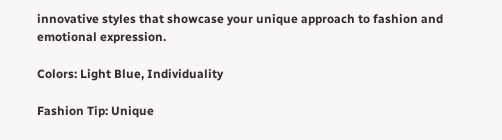innovative styles that showcase your unique approach to fashion and emotional expression.

Colors: Light Blue, Individuality

Fashion Tip: Unique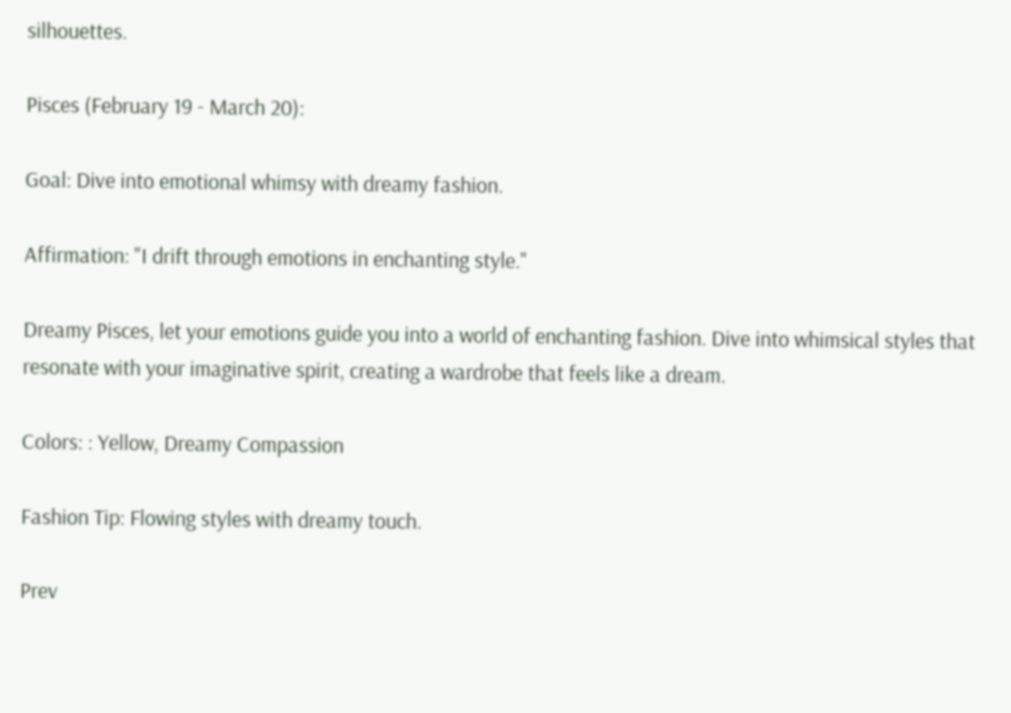silhouettes.

Pisces (February 19 - March 20):

Goal: Dive into emotional whimsy with dreamy fashion.

Affirmation: "I drift through emotions in enchanting style."

Dreamy Pisces, let your emotions guide you into a world of enchanting fashion. Dive into whimsical styles that resonate with your imaginative spirit, creating a wardrobe that feels like a dream.

Colors: : Yellow, Dreamy Compassion

Fashion Tip: Flowing styles with dreamy touch.

Prev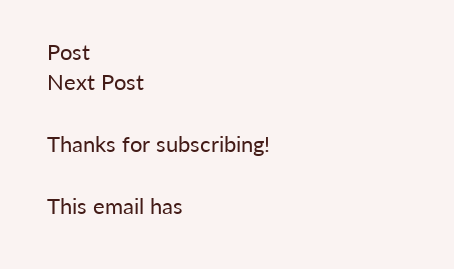Post
Next Post

Thanks for subscribing!

This email has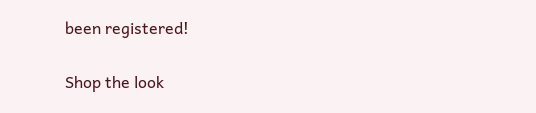been registered!

Shop the look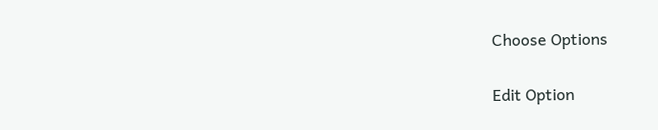Choose Options

Edit Option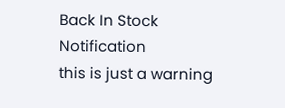Back In Stock Notification
this is just a warning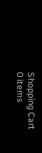Shopping Cart
0 items